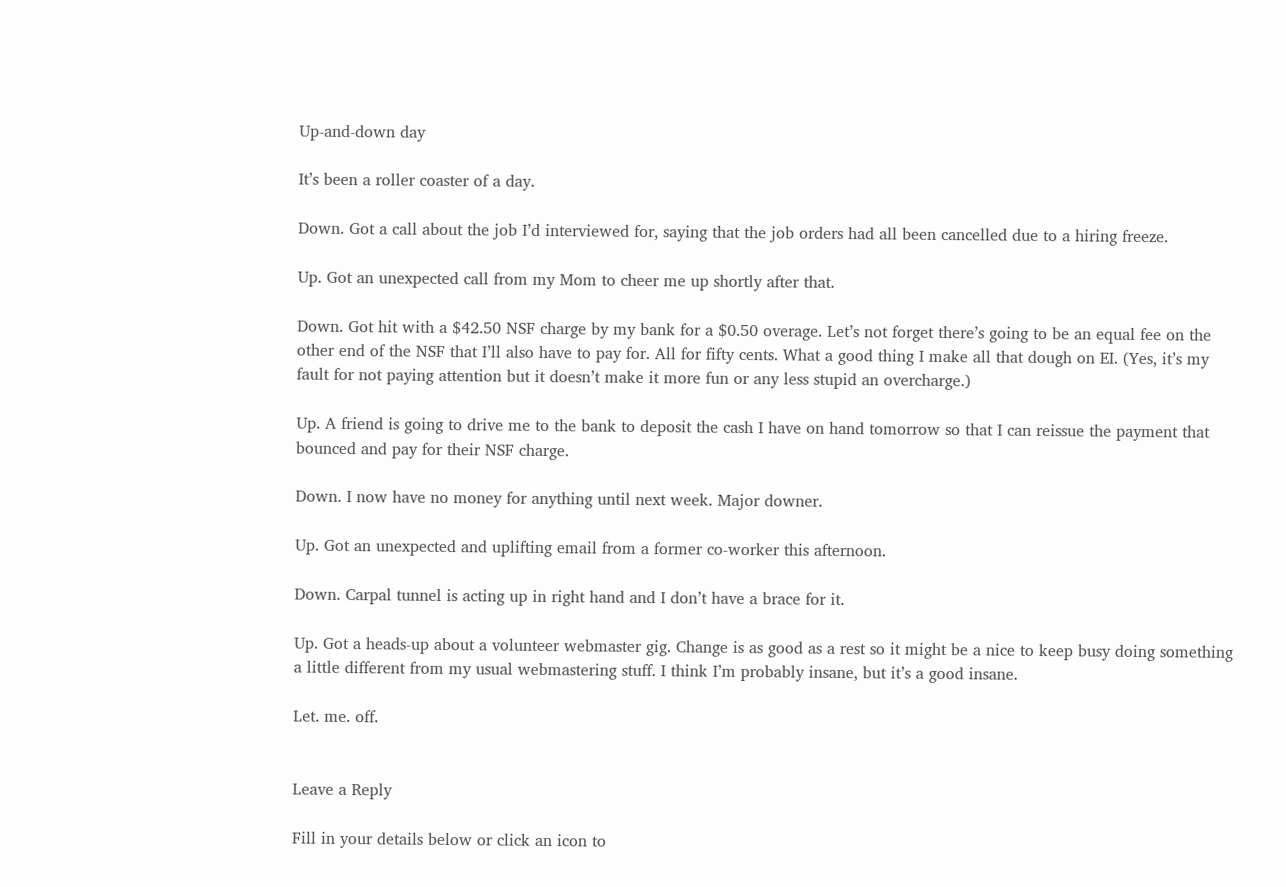Up-and-down day

It’s been a roller coaster of a day.

Down. Got a call about the job I’d interviewed for, saying that the job orders had all been cancelled due to a hiring freeze.

Up. Got an unexpected call from my Mom to cheer me up shortly after that.

Down. Got hit with a $42.50 NSF charge by my bank for a $0.50 overage. Let’s not forget there’s going to be an equal fee on the other end of the NSF that I’ll also have to pay for. All for fifty cents. What a good thing I make all that dough on EI. (Yes, it’s my fault for not paying attention but it doesn’t make it more fun or any less stupid an overcharge.)

Up. A friend is going to drive me to the bank to deposit the cash I have on hand tomorrow so that I can reissue the payment that bounced and pay for their NSF charge.

Down. I now have no money for anything until next week. Major downer.

Up. Got an unexpected and uplifting email from a former co-worker this afternoon.

Down. Carpal tunnel is acting up in right hand and I don’t have a brace for it.

Up. Got a heads-up about a volunteer webmaster gig. Change is as good as a rest so it might be a nice to keep busy doing something a little different from my usual webmastering stuff. I think I’m probably insane, but it’s a good insane.

Let. me. off.


Leave a Reply

Fill in your details below or click an icon to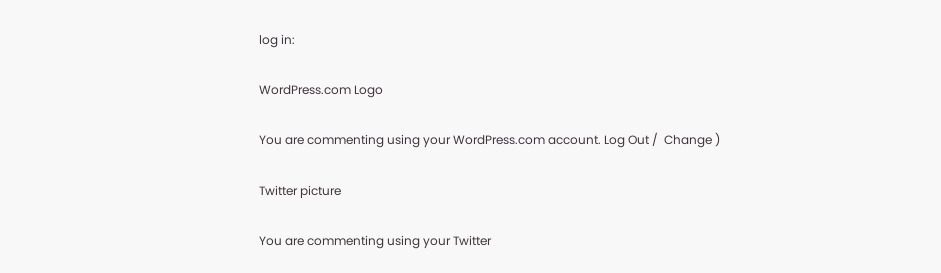log in:

WordPress.com Logo

You are commenting using your WordPress.com account. Log Out /  Change )

Twitter picture

You are commenting using your Twitter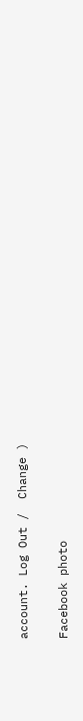account. Log Out /  Change )

Facebook photo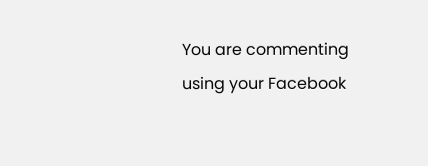You are commenting using your Facebook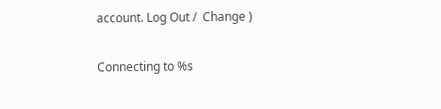account. Log Out /  Change )

Connecting to %s